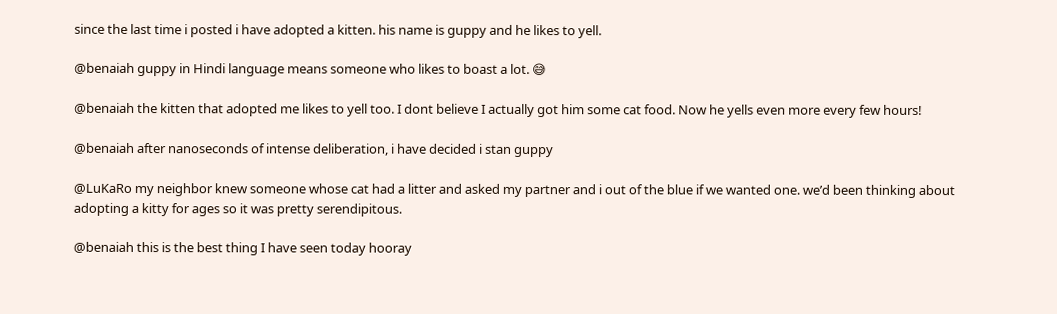since the last time i posted i have adopted a kitten. his name is guppy and he likes to yell.

@benaiah guppy in Hindi language means someone who likes to boast a lot. 😅

@benaiah the kitten that adopted me likes to yell too. I dont believe I actually got him some cat food. Now he yells even more every few hours!

@benaiah after nanoseconds of intense deliberation, i have decided i stan guppy

@LuKaRo my neighbor knew someone whose cat had a litter and asked my partner and i out of the blue if we wanted one. we’d been thinking about adopting a kitty for ages so it was pretty serendipitous.

@benaiah this is the best thing I have seen today hooray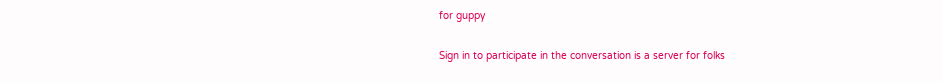for guppy

Sign in to participate in the conversation is a server for folks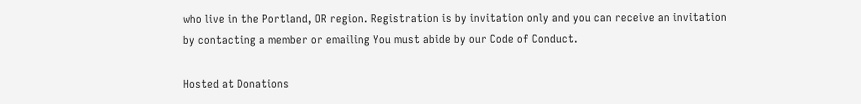who live in the Portland, OR region. Registration is by invitation only and you can receive an invitation by contacting a member or emailing You must abide by our Code of Conduct.

Hosted at Donations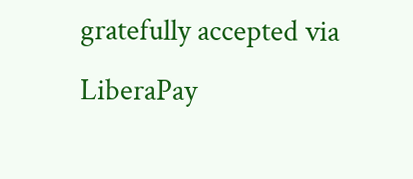gratefully accepted via LiberaPay